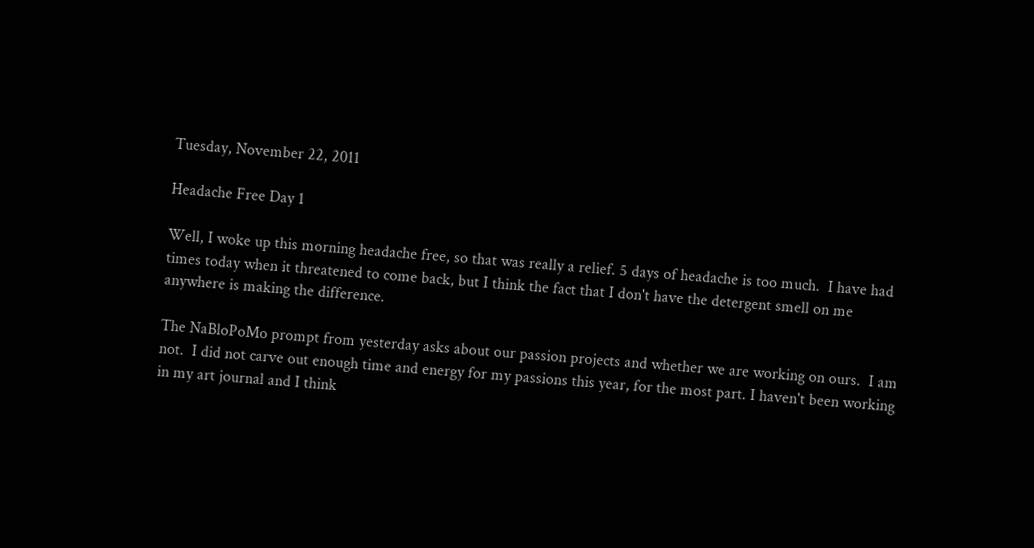Tuesday, November 22, 2011

Headache Free Day 1

Well, I woke up this morning headache free, so that was really a relief. 5 days of headache is too much.  I have had times today when it threatened to come back, but I think the fact that I don't have the detergent smell on me anywhere is making the difference.

The NaBloPoMo prompt from yesterday asks about our passion projects and whether we are working on ours.  I am not.  I did not carve out enough time and energy for my passions this year, for the most part. I haven't been working in my art journal and I think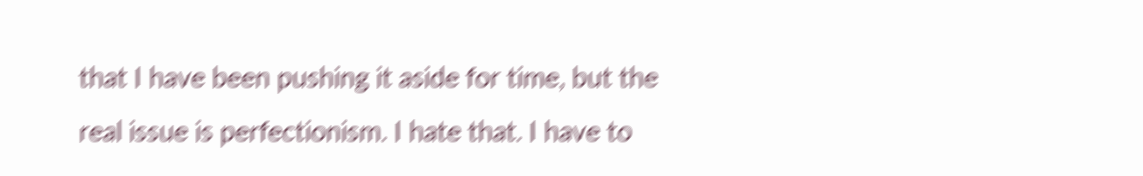that I have been pushing it aside for time, but the real issue is perfectionism. I hate that. I have to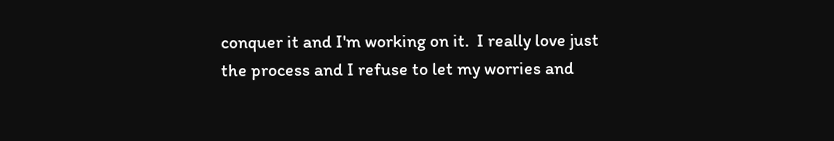conquer it and I'm working on it.  I really love just the process and I refuse to let my worries and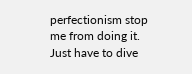perfectionism stop me from doing it.  Just have to dive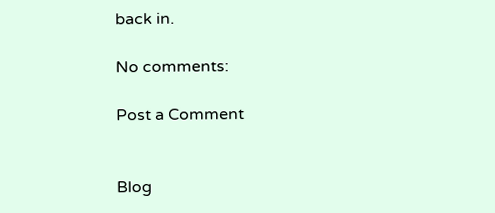back in.

No comments:

Post a Comment


Blog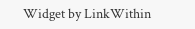Widget by LinkWithin